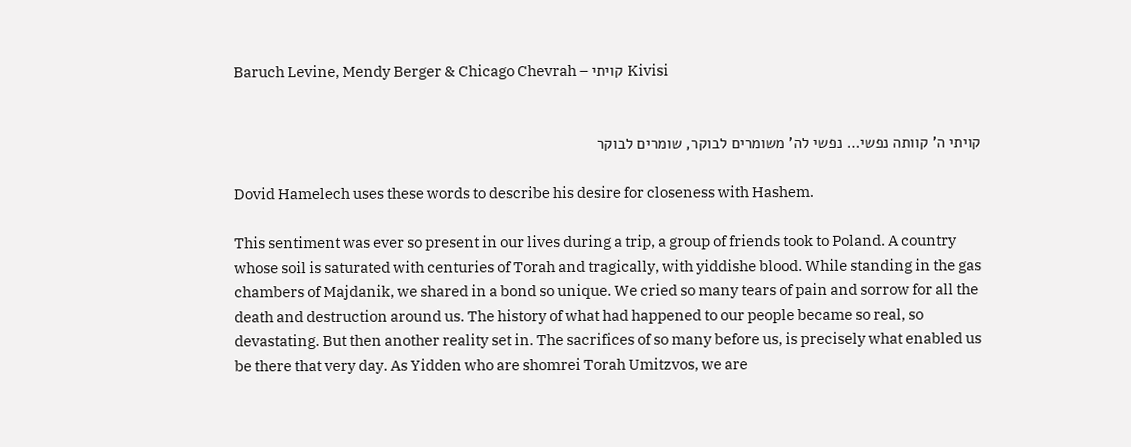Baruch Levine, Mendy Berger & Chicago Chevrah – קויתי Kivisi


קויתי ה’ קוותה נפשי… נפשי לה’ משומרים לבוקר, שומרים לבוקר

Dovid Hamelech uses these words to describe his desire for closeness with Hashem.

This sentiment was ever so present in our lives during a trip, a group of friends took to Poland. A country whose soil is saturated with centuries of Torah and tragically, with yiddishe blood. While standing in the gas chambers of Majdanik, we shared in a bond so unique. We cried so many tears of pain and sorrow for all the death and destruction around us. The history of what had happened to our people became so real, so devastating. But then another reality set in. The sacrifices of so many before us, is precisely what enabled us be there that very day. As Yidden who are shomrei Torah Umitzvos, we are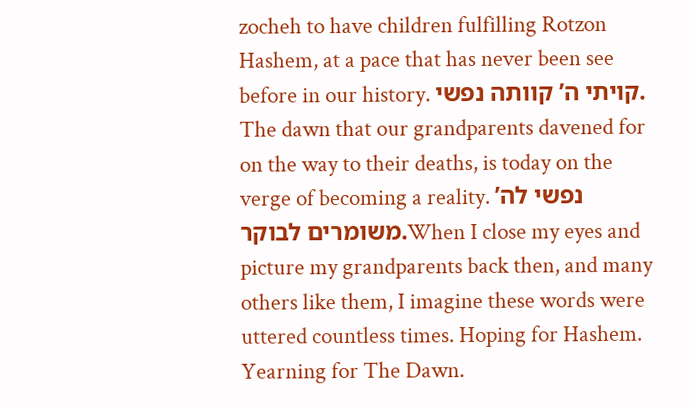zocheh to have children fulfilling Rotzon Hashem, at a pace that has never been see before in our history. קויתי ה’ קוותה נפשי. The dawn that our grandparents davened for on the way to their deaths, is today on the verge of becoming a reality. נפשי לה’ משומרים לבוקר.When I close my eyes and picture my grandparents back then, and many others like them, I imagine these words were uttered countless times. Hoping for Hashem. Yearning for The Dawn.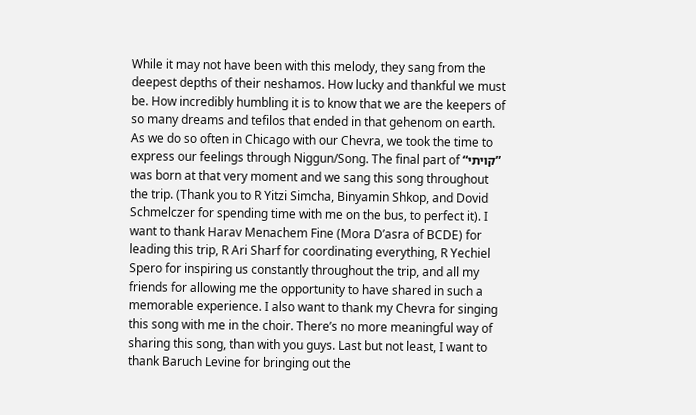While it may not have been with this melody, they sang from the deepest depths of their neshamos. How lucky and thankful we must be. How incredibly humbling it is to know that we are the keepers of so many dreams and tefilos that ended in that gehenom on earth. As we do so often in Chicago with our Chevra, we took the time to express our feelings through Niggun/Song. The final part of “קויתי” was born at that very moment and we sang this song throughout the trip. (Thank you to R Yitzi Simcha, Binyamin Shkop, and Dovid Schmelczer for spending time with me on the bus, to perfect it). I want to thank Harav Menachem Fine (Mora D’asra of BCDE) for leading this trip, R Ari Sharf for coordinating everything, R Yechiel Spero for inspiring us constantly throughout the trip, and all my friends for allowing me the opportunity to have shared in such a memorable experience. I also want to thank my Chevra for singing this song with me in the choir. There’s no more meaningful way of sharing this song, than with you guys. Last but not least, I want to thank Baruch Levine for bringing out the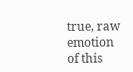true, raw emotion of this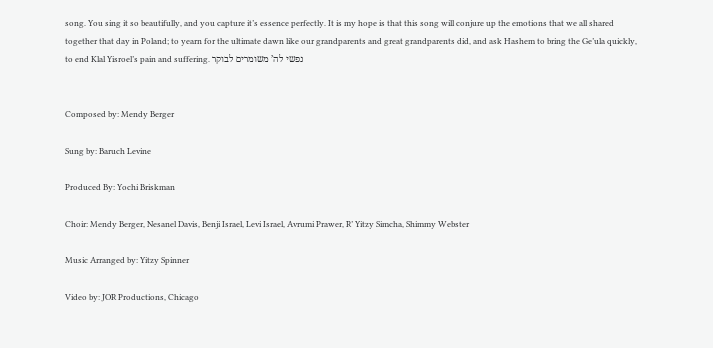song. You sing it so beautifully, and you capture it’s essence perfectly. It is my hope is that this song will conjure up the emotions that we all shared together that day in Poland; to yearn for the ultimate dawn like our grandparents and great grandparents did, and ask Hashem to bring the Ge’ula quickly, to end Klal Yisroel’s pain and suffering. נפשי לה’ משומרים לבוקר


Composed by: Mendy Berger

Sung by: Baruch Levine

Produced By: Yochi Briskman

Choir: Mendy Berger, Nesanel Davis, Benji Israel, Levi Israel, Avrumi Prawer, R’ Yitzy Simcha, Shimmy Webster

Music Arranged by: Yitzy Spinner

Video by: JOR Productions, Chicago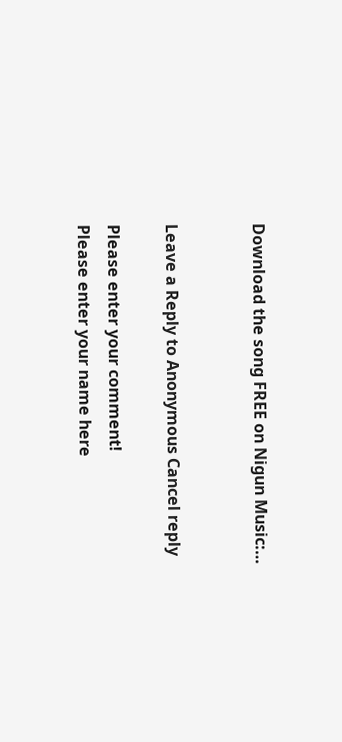Download the song FREE on Nigun Music:…


Leave a Reply to Anonymous Cancel reply

Please enter your comment!
Please enter your name here